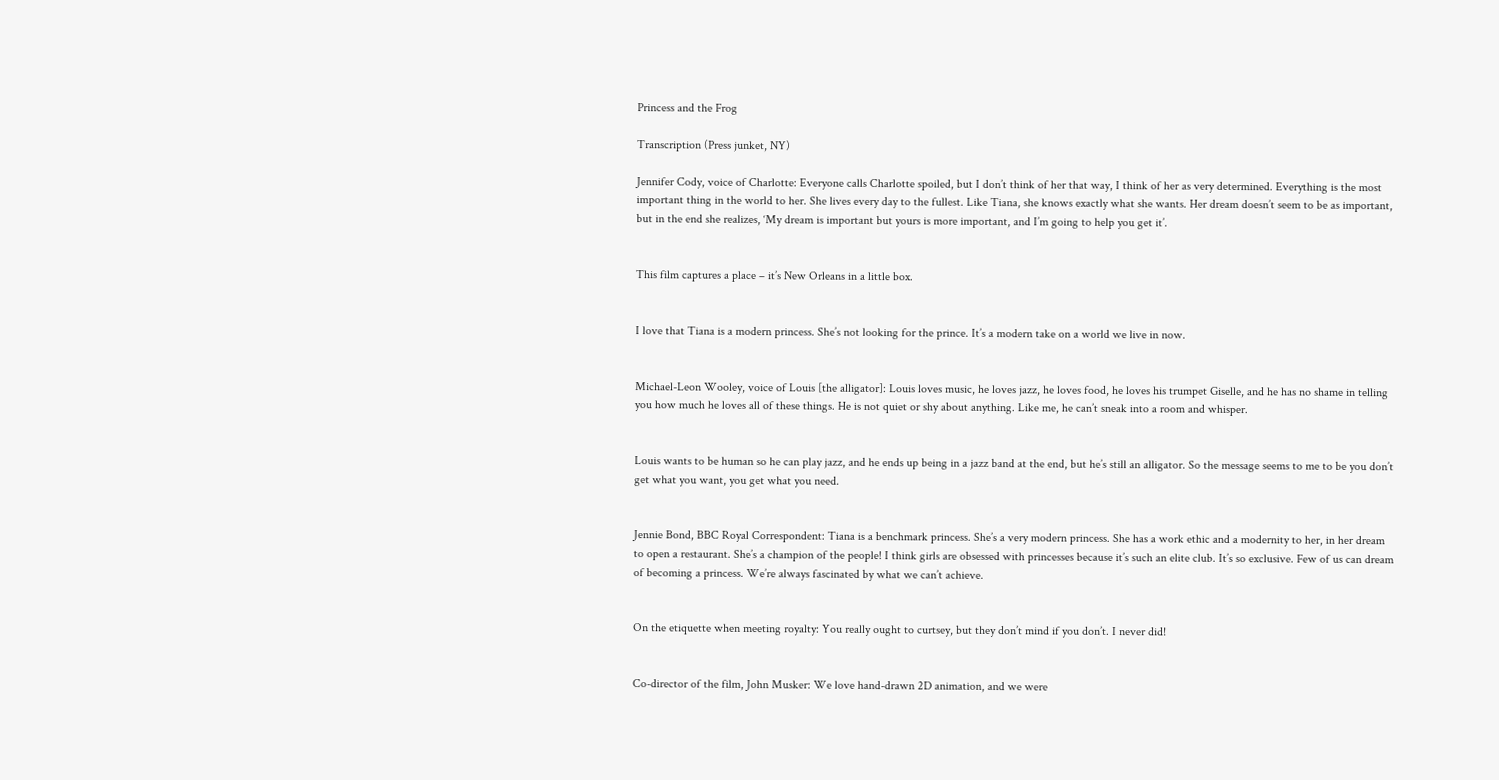Princess and the Frog

Transcription (Press junket, NY)

Jennifer Cody, voice of Charlotte: Everyone calls Charlotte spoiled, but I don’t think of her that way, I think of her as very determined. Everything is the most important thing in the world to her. She lives every day to the fullest. Like Tiana, she knows exactly what she wants. Her dream doesn’t seem to be as important, but in the end she realizes, ‘My dream is important but yours is more important, and I’m going to help you get it’.


This film captures a place – it’s New Orleans in a little box.


I love that Tiana is a modern princess. She’s not looking for the prince. It’s a modern take on a world we live in now.


Michael-Leon Wooley, voice of Louis [the alligator]: Louis loves music, he loves jazz, he loves food, he loves his trumpet Giselle, and he has no shame in telling you how much he loves all of these things. He is not quiet or shy about anything. Like me, he can’t sneak into a room and whisper.


Louis wants to be human so he can play jazz, and he ends up being in a jazz band at the end, but he’s still an alligator. So the message seems to me to be you don’t get what you want, you get what you need.


Jennie Bond, BBC Royal Correspondent: Tiana is a benchmark princess. She’s a very modern princess. She has a work ethic and a modernity to her, in her dream to open a restaurant. She’s a champion of the people! I think girls are obsessed with princesses because it’s such an elite club. It’s so exclusive. Few of us can dream of becoming a princess. We’re always fascinated by what we can’t achieve.


On the etiquette when meeting royalty: You really ought to curtsey, but they don’t mind if you don’t. I never did!


Co-director of the film, John Musker: We love hand-drawn 2D animation, and we were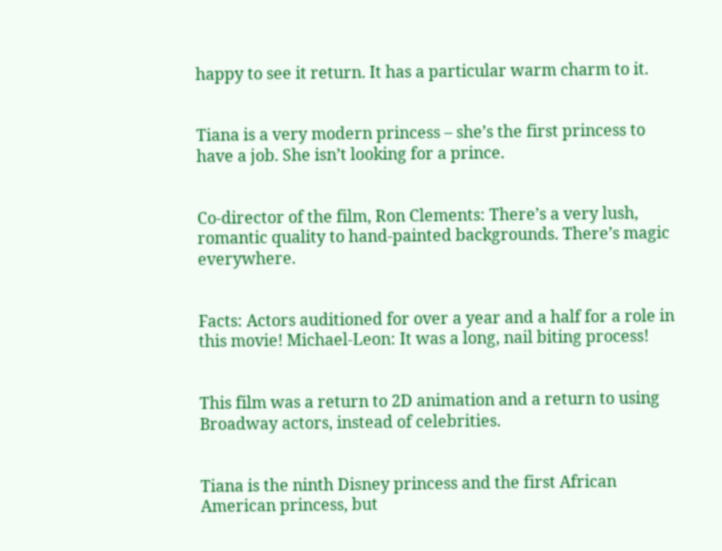happy to see it return. It has a particular warm charm to it.


Tiana is a very modern princess – she’s the first princess to have a job. She isn’t looking for a prince.


Co-director of the film, Ron Clements: There’s a very lush, romantic quality to hand-painted backgrounds. There’s magic everywhere.


Facts: Actors auditioned for over a year and a half for a role in this movie! Michael-Leon: It was a long, nail biting process!


This film was a return to 2D animation and a return to using Broadway actors, instead of celebrities.


Tiana is the ninth Disney princess and the first African American princess, but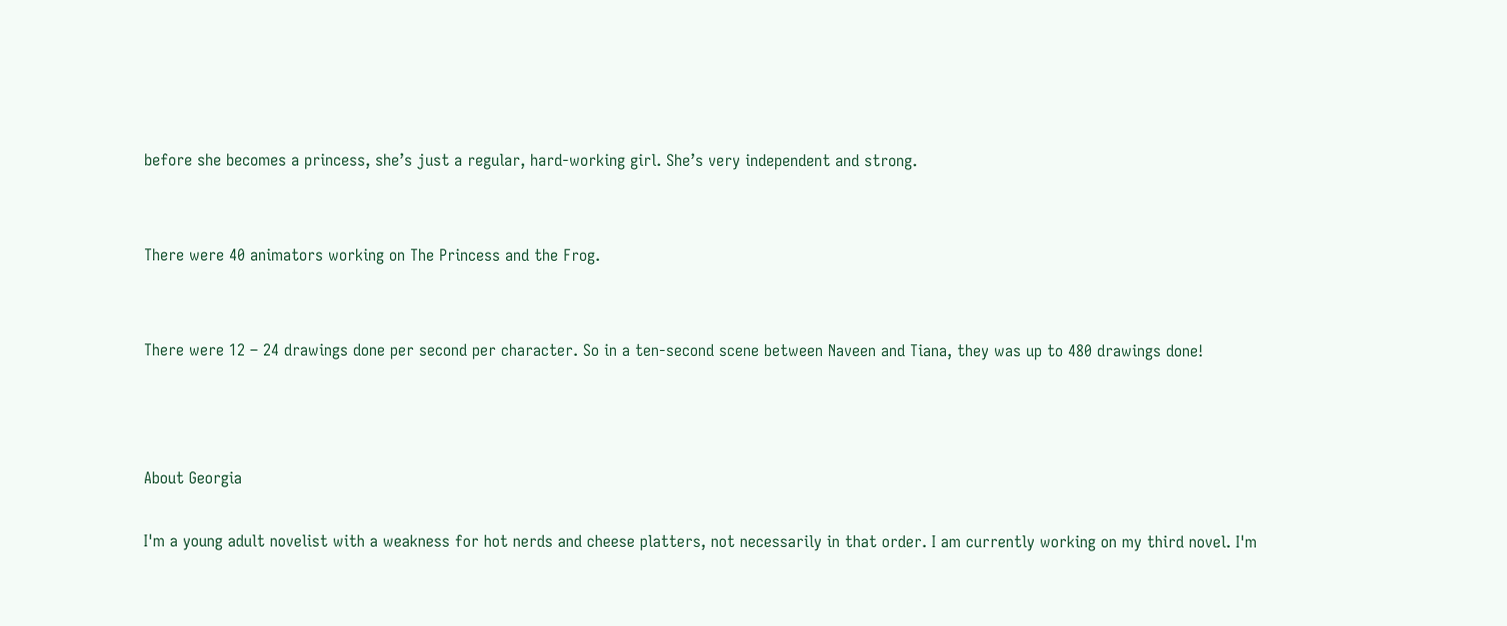before she becomes a princess, she’s just a regular, hard-working girl. She’s very independent and strong.


There were 40 animators working on The Princess and the Frog.


There were 12 – 24 drawings done per second per character. So in a ten-second scene between Naveen and Tiana, they was up to 480 drawings done!



About Georgia

I'm a young adult novelist with a weakness for hot nerds and cheese platters, not necessarily in that order. I am currently working on my third novel. I'm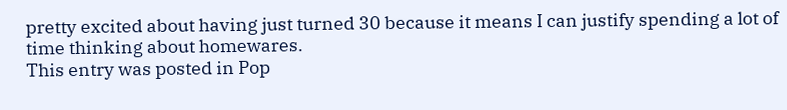pretty excited about having just turned 30 because it means I can justify spending a lot of time thinking about homewares.
This entry was posted in Pop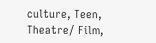culture, Teen, Theatre/ Film,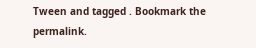Tween and tagged . Bookmark the permalink.